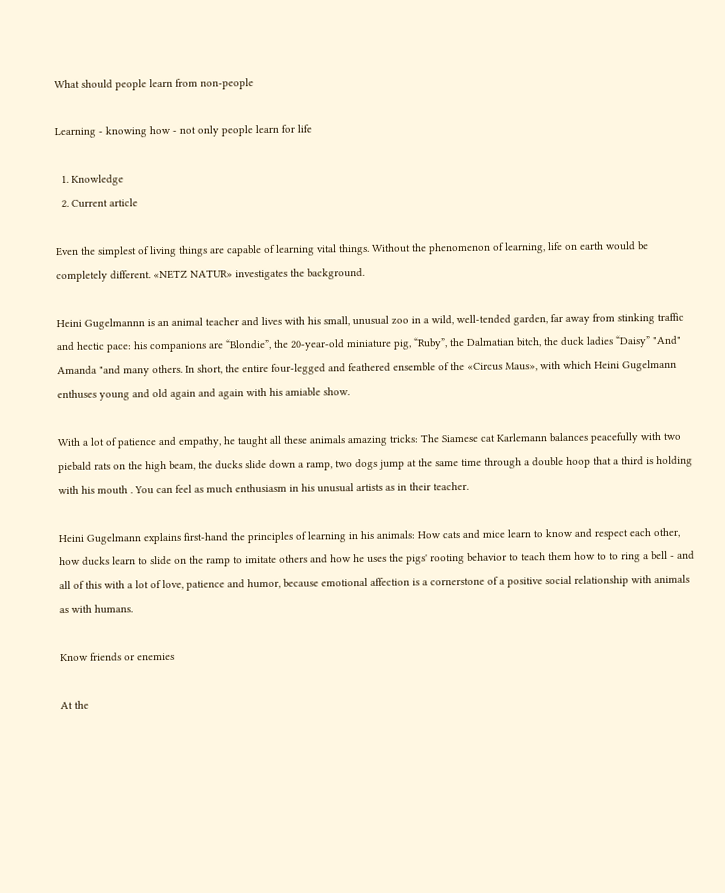What should people learn from non-people

Learning - knowing how - not only people learn for life

  1. Knowledge
  2. Current article

Even the simplest of living things are capable of learning vital things. Without the phenomenon of learning, life on earth would be completely different. «NETZ NATUR» investigates the background.

Heini Gugelmannn is an animal teacher and lives with his small, unusual zoo in a wild, well-tended garden, far away from stinking traffic and hectic pace: his companions are “Blondie”, the 20-year-old miniature pig, “Ruby”, the Dalmatian bitch, the duck ladies “Daisy” "And" Amanda "and many others. In short, the entire four-legged and feathered ensemble of the «Circus Maus», with which Heini Gugelmann enthuses young and old again and again with his amiable show.

With a lot of patience and empathy, he taught all these animals amazing tricks: The Siamese cat Karlemann balances peacefully with two piebald rats on the high beam, the ducks slide down a ramp, two dogs jump at the same time through a double hoop that a third is holding with his mouth . You can feel as much enthusiasm in his unusual artists as in their teacher.

Heini Gugelmann explains first-hand the principles of learning in his animals: How cats and mice learn to know and respect each other, how ducks learn to slide on the ramp to imitate others and how he uses the pigs' rooting behavior to teach them how to to ring a bell - and all of this with a lot of love, patience and humor, because emotional affection is a cornerstone of a positive social relationship with animals as with humans.

Know friends or enemies

At the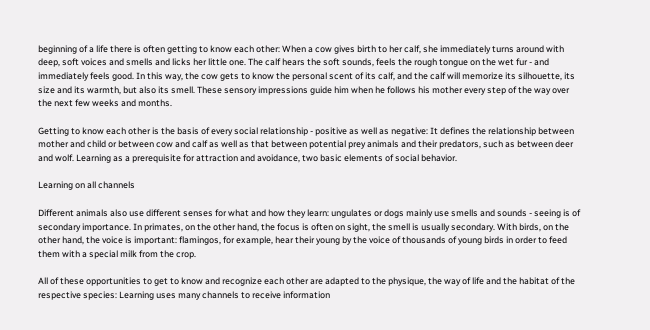beginning of a life there is often getting to know each other: When a cow gives birth to her calf, she immediately turns around with deep, soft voices and smells and licks her little one. The calf hears the soft sounds, feels the rough tongue on the wet fur - and immediately feels good. In this way, the cow gets to know the personal scent of its calf, and the calf will memorize its silhouette, its size and its warmth, but also its smell. These sensory impressions guide him when he follows his mother every step of the way over the next few weeks and months.

Getting to know each other is the basis of every social relationship - positive as well as negative: It defines the relationship between mother and child or between cow and calf as well as that between potential prey animals and their predators, such as between deer and wolf. Learning as a prerequisite for attraction and avoidance, two basic elements of social behavior.

Learning on all channels

Different animals also use different senses for what and how they learn: ungulates or dogs mainly use smells and sounds - seeing is of secondary importance. In primates, on the other hand, the focus is often on sight, the smell is usually secondary. With birds, on the other hand, the voice is important: flamingos, for example, hear their young by the voice of thousands of young birds in order to feed them with a special milk from the crop.

All of these opportunities to get to know and recognize each other are adapted to the physique, the way of life and the habitat of the respective species: Learning uses many channels to receive information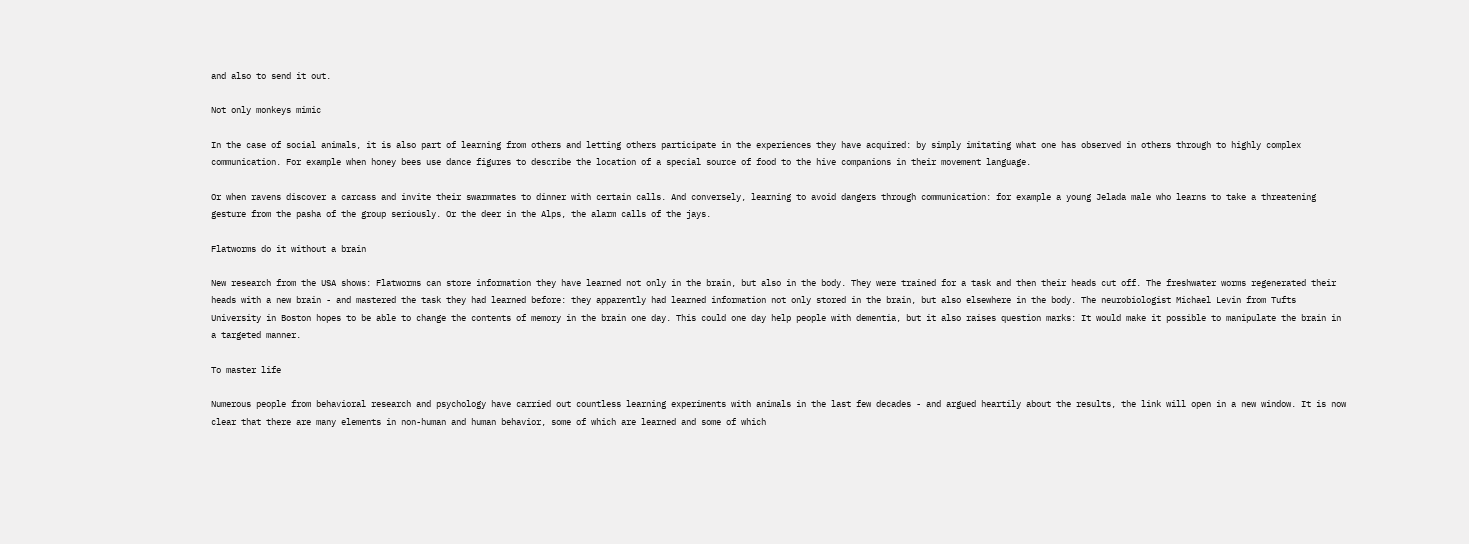and also to send it out.

Not only monkeys mimic

In the case of social animals, it is also part of learning from others and letting others participate in the experiences they have acquired: by simply imitating what one has observed in others through to highly complex communication. For example when honey bees use dance figures to describe the location of a special source of food to the hive companions in their movement language.

Or when ravens discover a carcass and invite their swarmmates to dinner with certain calls. And conversely, learning to avoid dangers through communication: for example a young Jelada male who learns to take a threatening gesture from the pasha of the group seriously. Or the deer in the Alps, the alarm calls of the jays.

Flatworms do it without a brain

New research from the USA shows: Flatworms can store information they have learned not only in the brain, but also in the body. They were trained for a task and then their heads cut off. The freshwater worms regenerated their heads with a new brain - and mastered the task they had learned before: they apparently had learned information not only stored in the brain, but also elsewhere in the body. The neurobiologist Michael Levin from Tufts University in Boston hopes to be able to change the contents of memory in the brain one day. This could one day help people with dementia, but it also raises question marks: It would make it possible to manipulate the brain in a targeted manner.

To master life

Numerous people from behavioral research and psychology have carried out countless learning experiments with animals in the last few decades - and argued heartily about the results, the link will open in a new window. It is now clear that there are many elements in non-human and human behavior, some of which are learned and some of which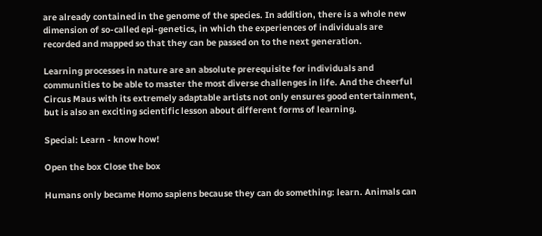are already contained in the genome of the species. In addition, there is a whole new dimension of so-called epi-genetics, in which the experiences of individuals are recorded and mapped so that they can be passed on to the next generation.

Learning processes in nature are an absolute prerequisite for individuals and communities to be able to master the most diverse challenges in life. And the cheerful Circus Maus with its extremely adaptable artists not only ensures good entertainment, but is also an exciting scientific lesson about different forms of learning.

Special: Learn - know how!

Open the box Close the box

Humans only became Homo sapiens because they can do something: learn. Animals can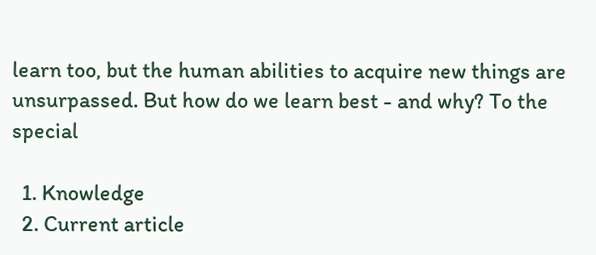learn too, but the human abilities to acquire new things are unsurpassed. But how do we learn best - and why? To the special

  1. Knowledge
  2. Current article